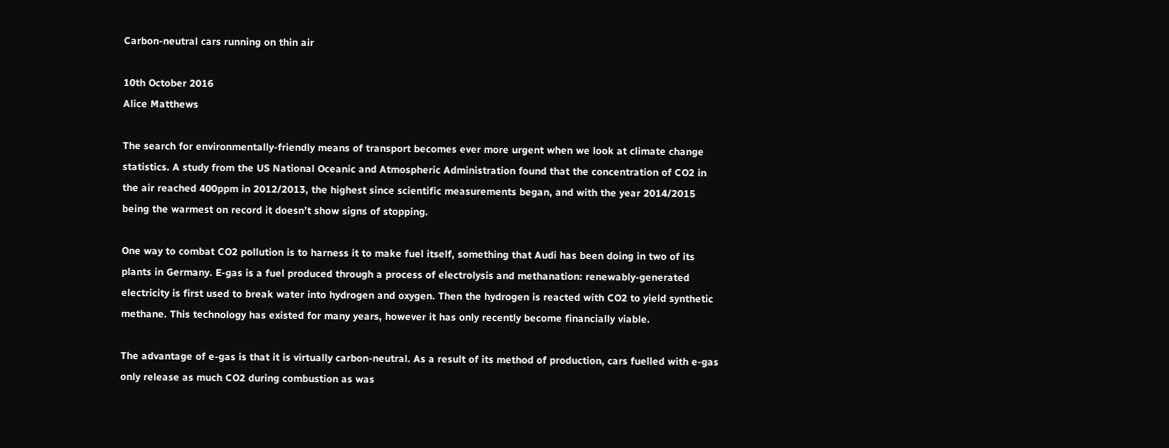Carbon-neutral cars running on thin air

10th October 2016
Alice Matthews

The search for environmentally-friendly means of transport becomes ever more urgent when we look at climate change statistics. A study from the US National Oceanic and Atmospheric Administration found that the concentration of CO2 in the air reached 400ppm in 2012/2013, the highest since scientific measurements began, and with the year 2014/2015 being the warmest on record it doesn’t show signs of stopping.

One way to combat CO2 pollution is to harness it to make fuel itself, something that Audi has been doing in two of its plants in Germany. E-gas is a fuel produced through a process of electrolysis and methanation: renewably-generated electricity is first used to break water into hydrogen and oxygen. Then the hydrogen is reacted with CO2 to yield synthetic methane. This technology has existed for many years, however it has only recently become financially viable.

The advantage of e-gas is that it is virtually carbon-neutral. As a result of its method of production, cars fuelled with e-gas only release as much CO2 during combustion as was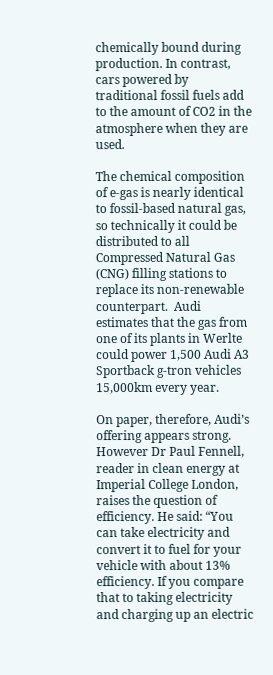chemically bound during production. In contrast, cars powered by traditional fossil fuels add to the amount of CO2 in the atmosphere when they are used.

The chemical composition of e-gas is nearly identical to fossil-based natural gas, so technically it could be distributed to all Compressed Natural Gas (CNG) filling stations to replace its non-renewable counterpart.  Audi estimates that the gas from one of its plants in Werlte could power 1,500 Audi A3 Sportback g-tron vehicles 15,000km every year.

On paper, therefore, Audi’s offering appears strong. However Dr Paul Fennell, reader in clean energy at Imperial College London, raises the question of efficiency. He said: “You can take electricity and convert it to fuel for your vehicle with about 13% efficiency. If you compare that to taking electricity and charging up an electric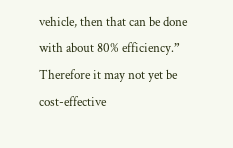vehicle, then that can be done with about 80% efficiency.” Therefore it may not yet be cost-effective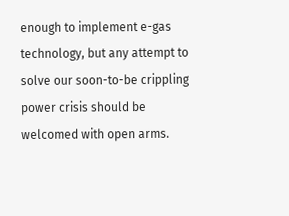enough to implement e-gas technology, but any attempt to solve our soon-to-be crippling power crisis should be welcomed with open arms.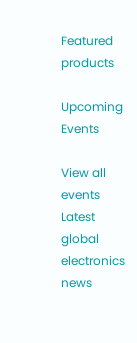Featured products

Upcoming Events

View all events
Latest global electronics news